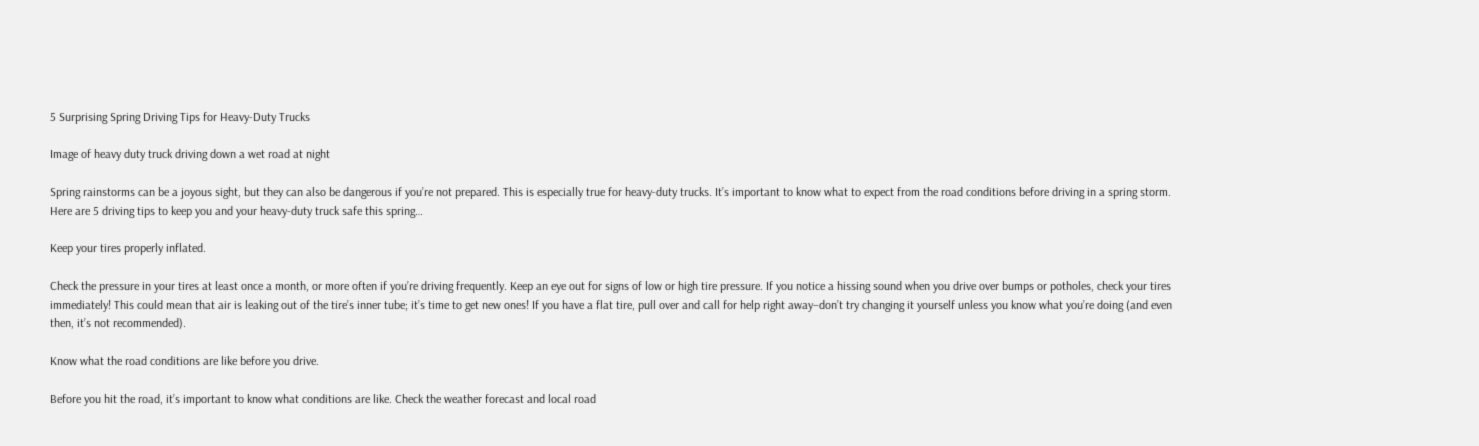5 Surprising Spring Driving Tips for Heavy-Duty Trucks

Image of heavy duty truck driving down a wet road at night

Spring rainstorms can be a joyous sight, but they can also be dangerous if you’re not prepared. This is especially true for heavy-duty trucks. It’s important to know what to expect from the road conditions before driving in a spring storm. Here are 5 driving tips to keep you and your heavy-duty truck safe this spring…

Keep your tires properly inflated.

Check the pressure in your tires at least once a month, or more often if you’re driving frequently. Keep an eye out for signs of low or high tire pressure. If you notice a hissing sound when you drive over bumps or potholes, check your tires immediately! This could mean that air is leaking out of the tire’s inner tube; it’s time to get new ones! If you have a flat tire, pull over and call for help right away–don’t try changing it yourself unless you know what you’re doing (and even then, it’s not recommended).

Know what the road conditions are like before you drive.

Before you hit the road, it’s important to know what conditions are like. Check the weather forecast and local road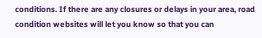conditions. If there are any closures or delays in your area, road condition websites will let you know so that you can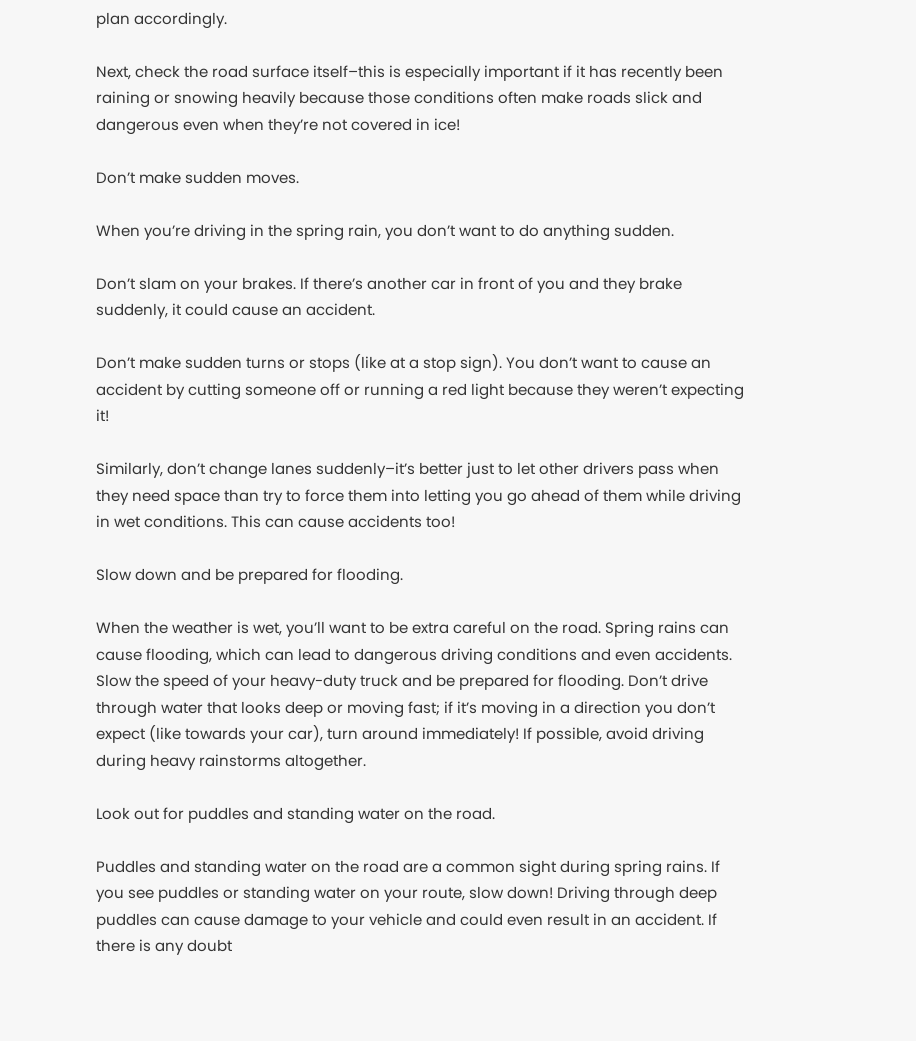plan accordingly.

Next, check the road surface itself–this is especially important if it has recently been raining or snowing heavily because those conditions often make roads slick and dangerous even when they’re not covered in ice!

Don’t make sudden moves.

When you’re driving in the spring rain, you don’t want to do anything sudden.

Don’t slam on your brakes. If there’s another car in front of you and they brake suddenly, it could cause an accident.

Don’t make sudden turns or stops (like at a stop sign). You don’t want to cause an accident by cutting someone off or running a red light because they weren’t expecting it!

Similarly, don’t change lanes suddenly–it’s better just to let other drivers pass when they need space than try to force them into letting you go ahead of them while driving in wet conditions. This can cause accidents too!

Slow down and be prepared for flooding.

When the weather is wet, you’ll want to be extra careful on the road. Spring rains can cause flooding, which can lead to dangerous driving conditions and even accidents. Slow the speed of your heavy-duty truck and be prepared for flooding. Don’t drive through water that looks deep or moving fast; if it’s moving in a direction you don’t expect (like towards your car), turn around immediately! If possible, avoid driving during heavy rainstorms altogether.

Look out for puddles and standing water on the road.

Puddles and standing water on the road are a common sight during spring rains. If you see puddles or standing water on your route, slow down! Driving through deep puddles can cause damage to your vehicle and could even result in an accident. If there is any doubt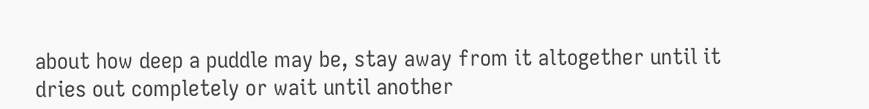about how deep a puddle may be, stay away from it altogether until it dries out completely or wait until another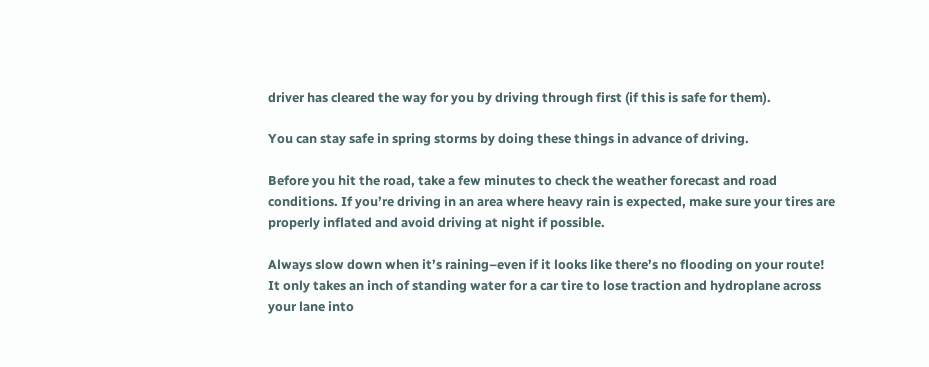driver has cleared the way for you by driving through first (if this is safe for them).

You can stay safe in spring storms by doing these things in advance of driving.

Before you hit the road, take a few minutes to check the weather forecast and road conditions. If you’re driving in an area where heavy rain is expected, make sure your tires are properly inflated and avoid driving at night if possible.

Always slow down when it’s raining–even if it looks like there’s no flooding on your route! It only takes an inch of standing water for a car tire to lose traction and hydroplane across your lane into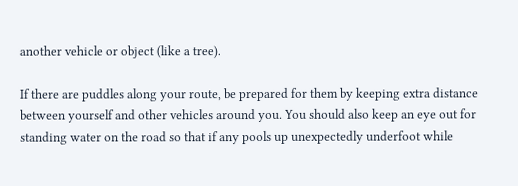another vehicle or object (like a tree).

If there are puddles along your route, be prepared for them by keeping extra distance between yourself and other vehicles around you. You should also keep an eye out for standing water on the road so that if any pools up unexpectedly underfoot while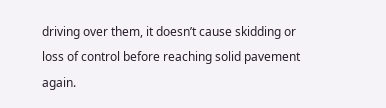driving over them, it doesn’t cause skidding or loss of control before reaching solid pavement again.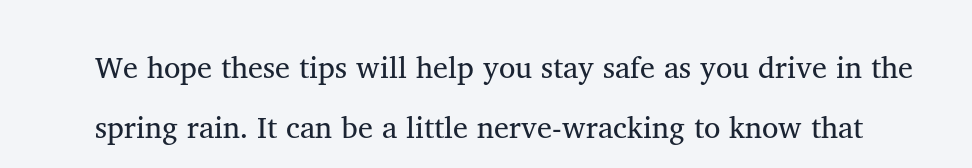We hope these tips will help you stay safe as you drive in the spring rain. It can be a little nerve-wracking to know that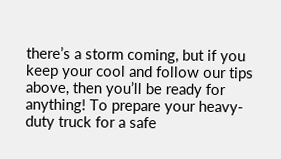there’s a storm coming, but if you keep your cool and follow our tips above, then you’ll be ready for anything! To prepare your heavy-duty truck for a safe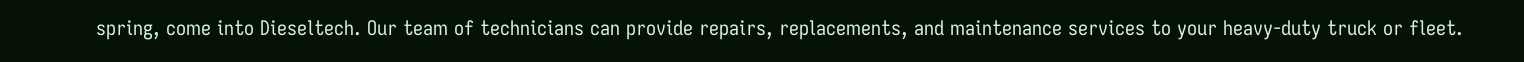spring, come into Dieseltech. Our team of technicians can provide repairs, replacements, and maintenance services to your heavy-duty truck or fleet.